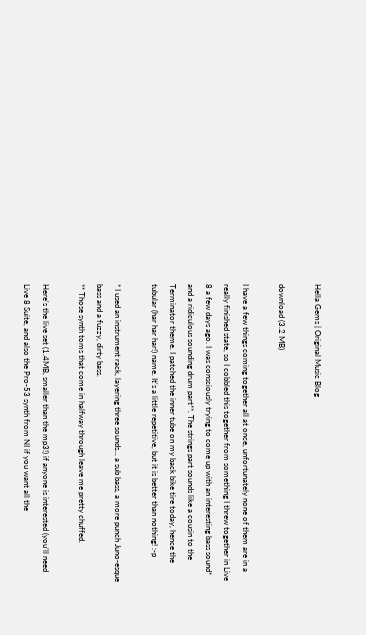Hella Gems | Original Music Blog

download (3.2 MB)

I have a few things coming together all at once, unfortunately none of them are in a really finished state, so I cobbled this together from something I threw together in Live 8 a few days ago. I was consciously trying to come up with an interesting bass sound* and a ridiculous sounding drum part**. The strings part sounds like a cousin to the Terminator theme. I patched the inner tube on my back bike tire today, hence the tubular (har har har!) name. It's a little repetitive, but it is better than nothing! :-p

* I used an instrument rack, layering three sounds... a sub bass, a more punch Juno-esque bass and a fuzzy, dirty bass.
** Those synth toms that come in halfway through leave me pretty chuffed.

Here's the live set (1.4MB, smaller than the mp3!) if anyone is interested (you'll need Live 8 Suite, and also the Pro-53 synth from NI if you want all the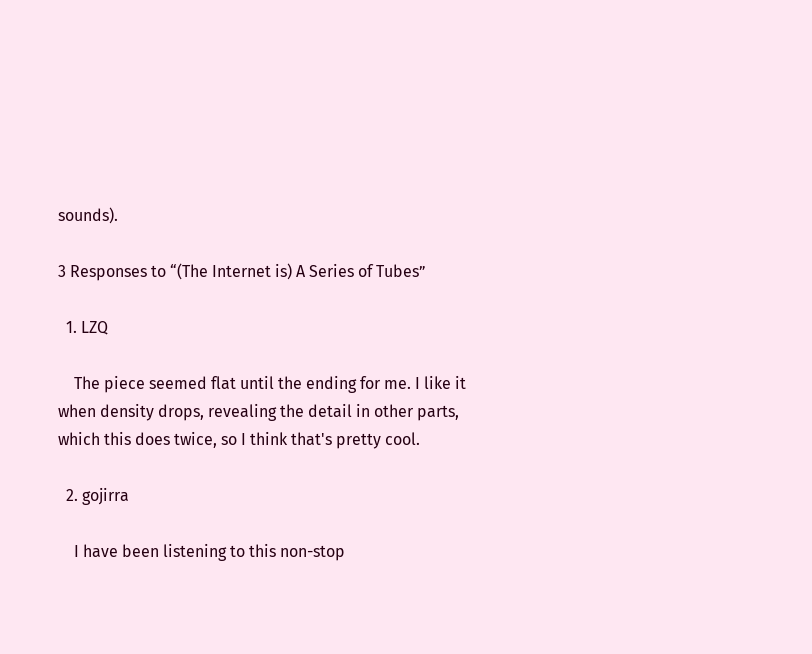sounds).

3 Responses to “(The Internet is) A Series of Tubes”

  1. LZQ

    The piece seemed flat until the ending for me. I like it when density drops, revealing the detail in other parts, which this does twice, so I think that's pretty cool.

  2. gojirra

    I have been listening to this non-stop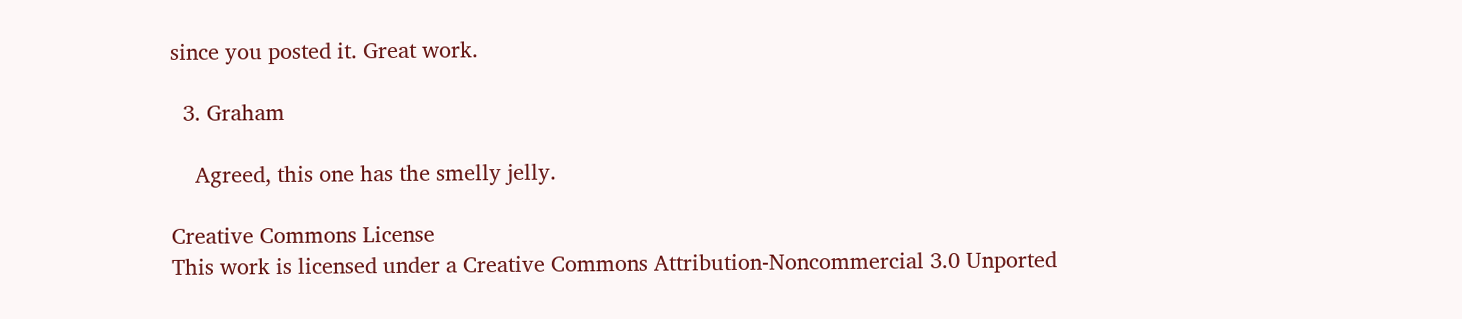since you posted it. Great work.

  3. Graham

    Agreed, this one has the smelly jelly.

Creative Commons License
This work is licensed under a Creative Commons Attribution-Noncommercial 3.0 Unported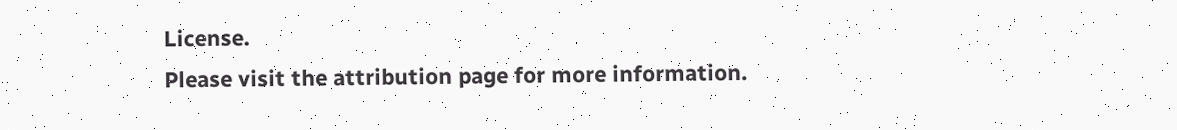License.
Please visit the attribution page for more information.